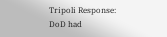Tripoli Response: DoD had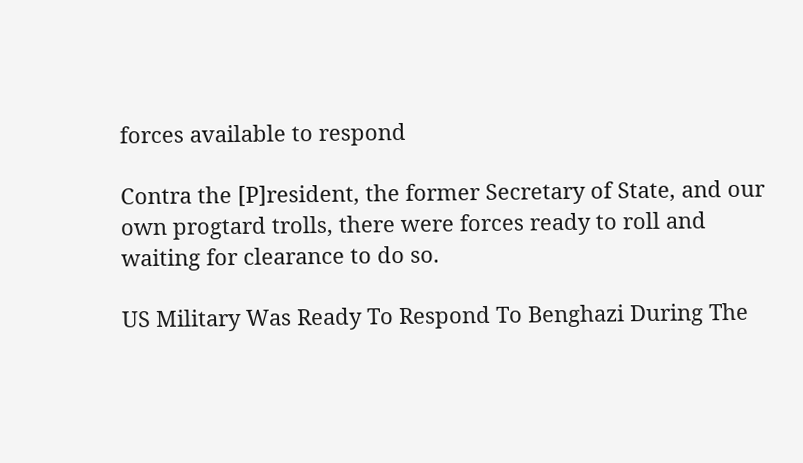forces available to respond

Contra the [P]resident, the former Secretary of State, and our own progtard trolls, there were forces ready to roll and waiting for clearance to do so.

US Military Was Ready To Respond To Benghazi During The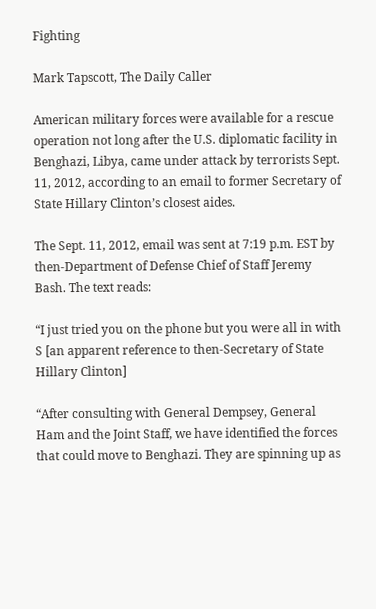Fighting

Mark Tapscott, The Daily Caller

American military forces were available for a rescue operation not long after the U.S. diplomatic facility in Benghazi, Libya, came under attack by terrorists Sept. 11, 2012, according to an email to former Secretary of State Hillary Clinton’s closest aides.

The Sept. 11, 2012, email was sent at 7:19 p.m. EST by then-Department of Defense Chief of Staff Jeremy Bash. The text reads:

“I just tried you on the phone but you were all in with S [an apparent reference to then-Secretary of State Hillary Clinton]

“After consulting with General Dempsey, General Ham and the Joint Staff, we have identified the forces that could move to Benghazi. They are spinning up as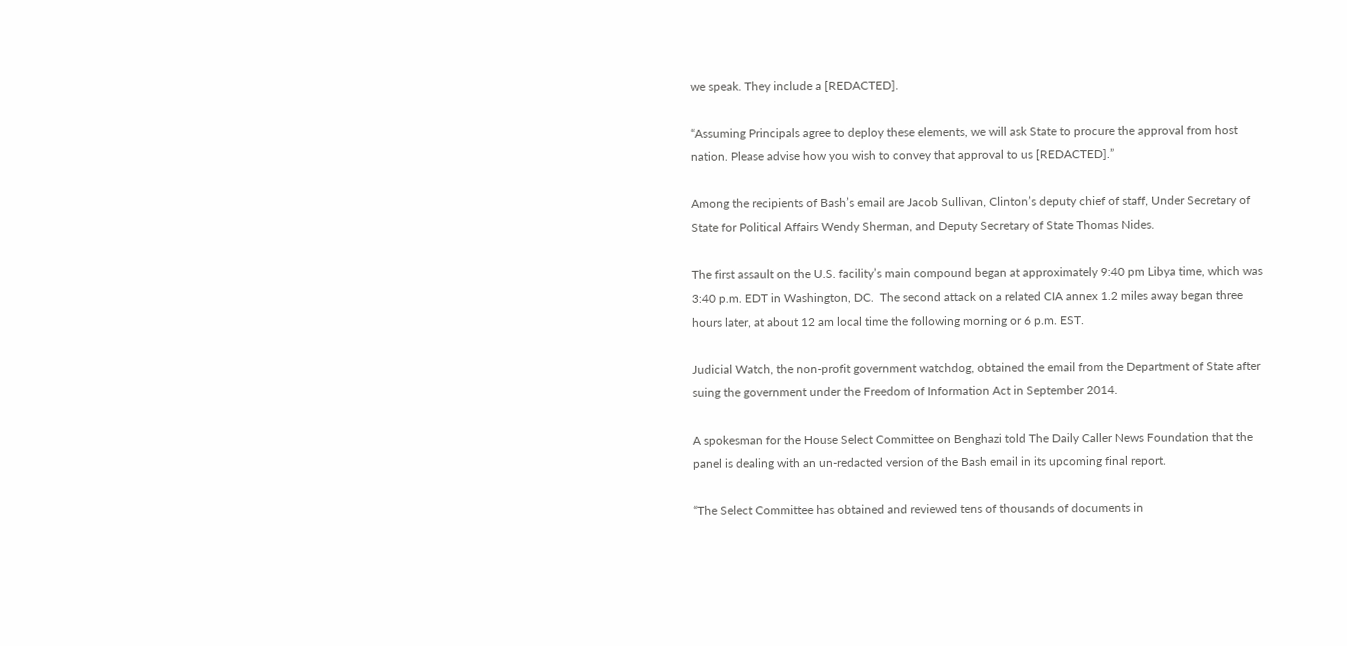we speak. They include a [REDACTED].

“Assuming Principals agree to deploy these elements, we will ask State to procure the approval from host nation. Please advise how you wish to convey that approval to us [REDACTED].”

Among the recipients of Bash’s email are Jacob Sullivan, Clinton’s deputy chief of staff, Under Secretary of State for Political Affairs Wendy Sherman, and Deputy Secretary of State Thomas Nides.

The first assault on the U.S. facility’s main compound began at approximately 9:40 pm Libya time, which was 3:40 p.m. EDT in Washington, DC.  The second attack on a related CIA annex 1.2 miles away began three hours later, at about 12 am local time the following morning or 6 p.m. EST.

Judicial Watch, the non-profit government watchdog, obtained the email from the Department of State after suing the government under the Freedom of Information Act in September 2014.

A spokesman for the House Select Committee on Benghazi told The Daily Caller News Foundation that the panel is dealing with an un-redacted version of the Bash email in its upcoming final report.

“The Select Committee has obtained and reviewed tens of thousands of documents in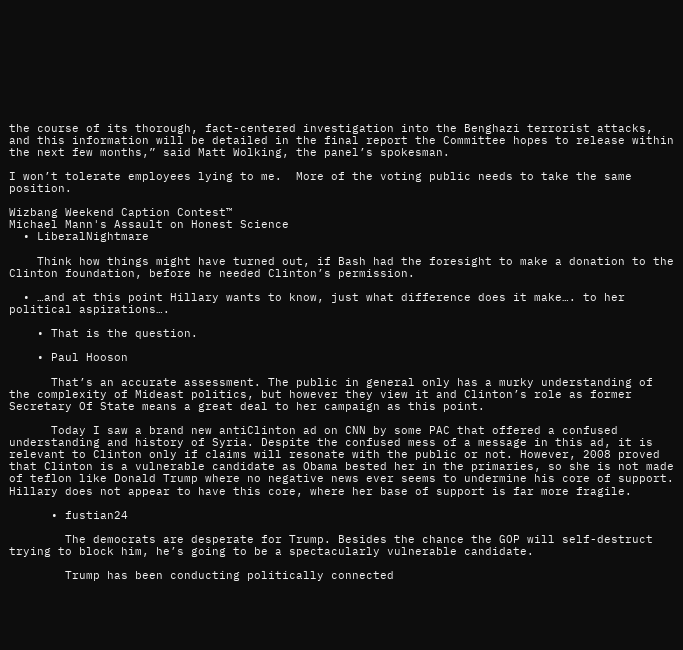the course of its thorough, fact-centered investigation into the Benghazi terrorist attacks, and this information will be detailed in the final report the Committee hopes to release within the next few months,” said Matt Wolking, the panel’s spokesman.

I won’t tolerate employees lying to me.  More of the voting public needs to take the same position.

Wizbang Weekend Caption Contest™
Michael Mann's Assault on Honest Science
  • LiberalNightmare

    Think how things might have turned out, if Bash had the foresight to make a donation to the Clinton foundation, before he needed Clinton’s permission.

  • …and at this point Hillary wants to know, just what difference does it make…. to her political aspirations….

    • That is the question.

    • Paul Hooson

      That’s an accurate assessment. The public in general only has a murky understanding of the complexity of Mideast politics, but however they view it and Clinton’s role as former Secretary Of State means a great deal to her campaign as this point.

      Today I saw a brand new antiClinton ad on CNN by some PAC that offered a confused understanding and history of Syria. Despite the confused mess of a message in this ad, it is relevant to Clinton only if claims will resonate with the public or not. However, 2008 proved that Clinton is a vulnerable candidate as Obama bested her in the primaries, so she is not made of teflon like Donald Trump where no negative news ever seems to undermine his core of support. Hillary does not appear to have this core, where her base of support is far more fragile.

      • fustian24

        The democrats are desperate for Trump. Besides the chance the GOP will self-destruct trying to block him, he’s going to be a spectacularly vulnerable candidate.

        Trump has been conducting politically connected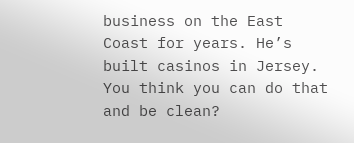business on the East Coast for years. He’s built casinos in Jersey. You think you can do that and be clean?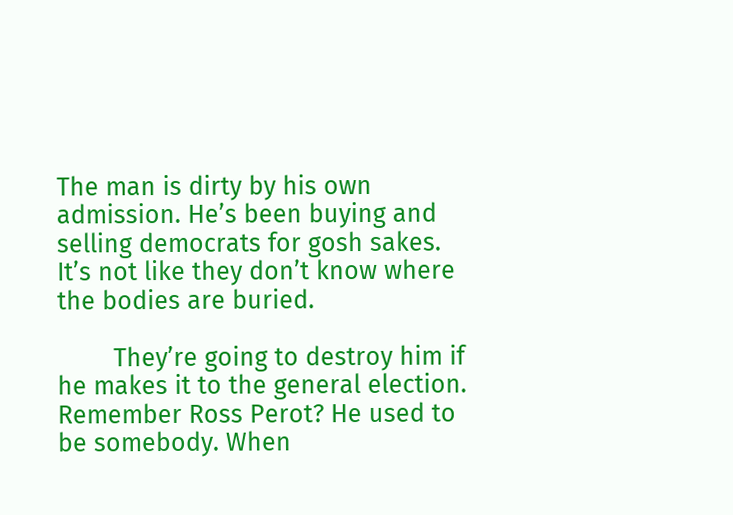The man is dirty by his own admission. He’s been buying and selling democrats for gosh sakes. It’s not like they don’t know where the bodies are buried.

        They’re going to destroy him if he makes it to the general election. Remember Ross Perot? He used to be somebody. When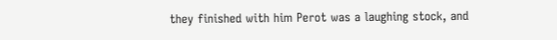they finished with him Perot was a laughing stock, and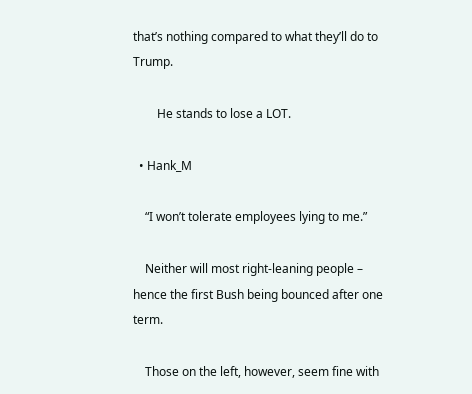that’s nothing compared to what they’ll do to Trump.

        He stands to lose a LOT.

  • Hank_M

    “I won’t tolerate employees lying to me.”

    Neither will most right-leaning people – hence the first Bush being bounced after one term.

    Those on the left, however, seem fine with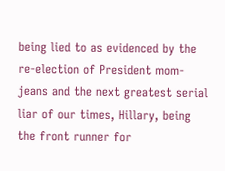being lied to as evidenced by the re-election of President mom-jeans and the next greatest serial liar of our times, Hillary, being the front runner for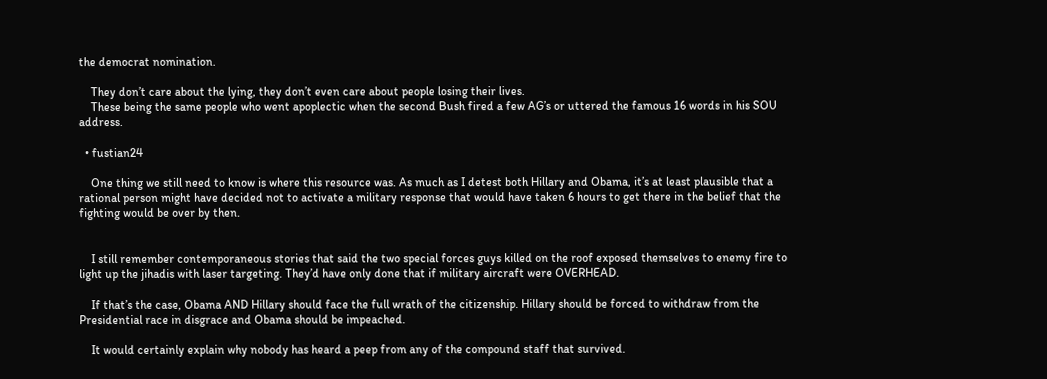the democrat nomination.

    They don’t care about the lying, they don’t even care about people losing their lives.
    These being the same people who went apoplectic when the second Bush fired a few AG’s or uttered the famous 16 words in his SOU address.

  • fustian24

    One thing we still need to know is where this resource was. As much as I detest both Hillary and Obama, it’s at least plausible that a rational person might have decided not to activate a military response that would have taken 6 hours to get there in the belief that the fighting would be over by then.


    I still remember contemporaneous stories that said the two special forces guys killed on the roof exposed themselves to enemy fire to light up the jihadis with laser targeting. They’d have only done that if military aircraft were OVERHEAD.

    If that’s the case, Obama AND Hillary should face the full wrath of the citizenship. Hillary should be forced to withdraw from the Presidential race in disgrace and Obama should be impeached.

    It would certainly explain why nobody has heard a peep from any of the compound staff that survived.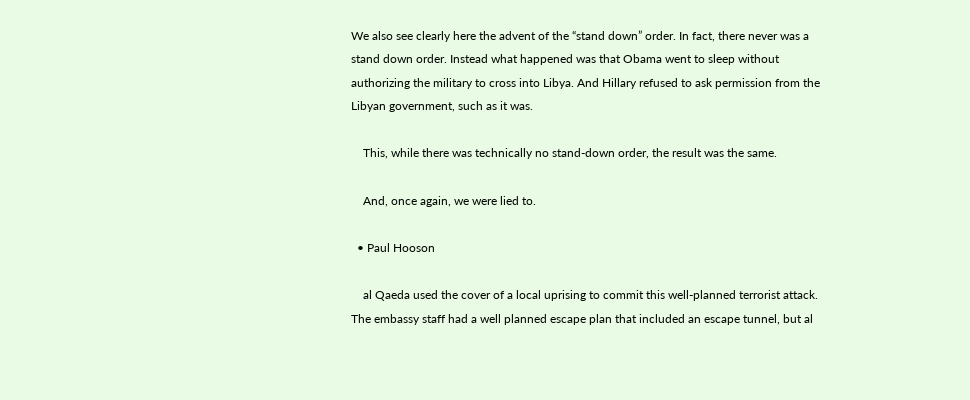We also see clearly here the advent of the “stand down” order. In fact, there never was a stand down order. Instead what happened was that Obama went to sleep without authorizing the military to cross into Libya. And Hillary refused to ask permission from the Libyan government, such as it was.

    This, while there was technically no stand-down order, the result was the same.

    And, once again, we were lied to.

  • Paul Hooson

    al Qaeda used the cover of a local uprising to commit this well-planned terrorist attack. The embassy staff had a well planned escape plan that included an escape tunnel, but al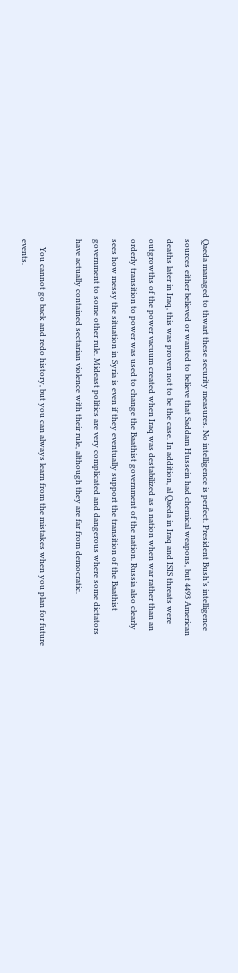Qaeda managed to thwart these security measures. No intelligence is perfect. President Bush’s intelligence sources either believed or wanted to believe that Saddam Hussein had chemical weapons, but 4493 American deaths later in Iraq, this was proven not to be the case. In addition, al Qaeda in Iraq and ISIS threats were outgrowths of the power vacuum created when Iraq was destabilized as a nation when war rather than an orderly transition to power was used to change the Baathist government of the nation. Russia also clearly sees how messy the situation in Syria is even if they eventually support the transition of the Baathist government to some other rule. Mideast politics are very complicated and dangerous where some dictators have actually contained sectarian violence with their rule, although they are far from democratic.

    You cannot go back and redo history, but you can always learn from the mistakes when you plan for future events.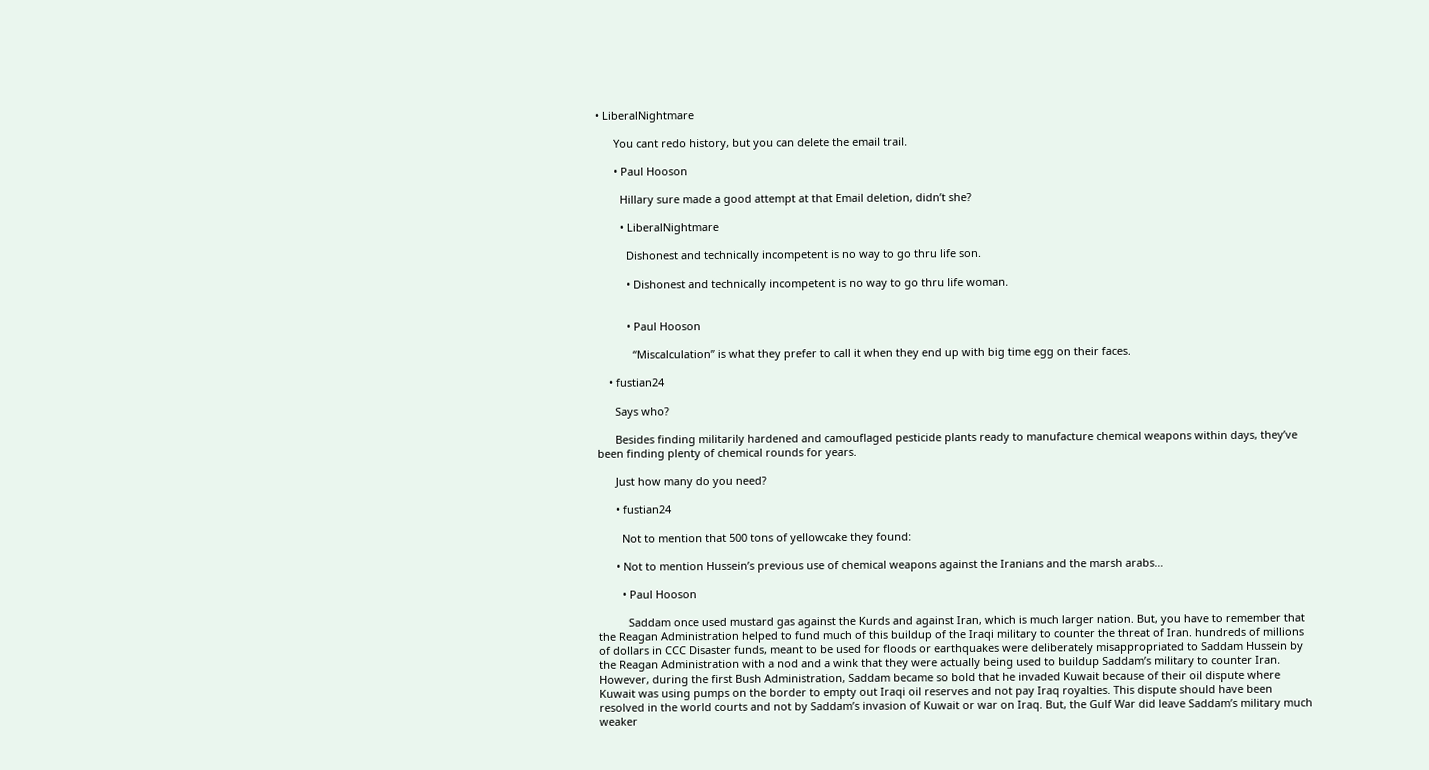• LiberalNightmare

      You cant redo history, but you can delete the email trail.

      • Paul Hooson

        Hillary sure made a good attempt at that Email deletion, didn’t she?

        • LiberalNightmare

          Dishonest and technically incompetent is no way to go thru life son.

          • Dishonest and technically incompetent is no way to go thru life woman.


          • Paul Hooson

            “Miscalculation” is what they prefer to call it when they end up with big time egg on their faces.

    • fustian24

      Says who?

      Besides finding militarily hardened and camouflaged pesticide plants ready to manufacture chemical weapons within days, they’ve been finding plenty of chemical rounds for years.

      Just how many do you need?

      • fustian24

        Not to mention that 500 tons of yellowcake they found:

      • Not to mention Hussein’s previous use of chemical weapons against the Iranians and the marsh arabs…

        • Paul Hooson

          Saddam once used mustard gas against the Kurds and against Iran, which is much larger nation. But, you have to remember that the Reagan Administration helped to fund much of this buildup of the Iraqi military to counter the threat of Iran. hundreds of millions of dollars in CCC Disaster funds, meant to be used for floods or earthquakes were deliberately misappropriated to Saddam Hussein by the Reagan Administration with a nod and a wink that they were actually being used to buildup Saddam’s military to counter Iran. However, during the first Bush Administration, Saddam became so bold that he invaded Kuwait because of their oil dispute where Kuwait was using pumps on the border to empty out Iraqi oil reserves and not pay Iraq royalties. This dispute should have been resolved in the world courts and not by Saddam’s invasion of Kuwait or war on Iraq. But, the Gulf War did leave Saddam’s military much weaker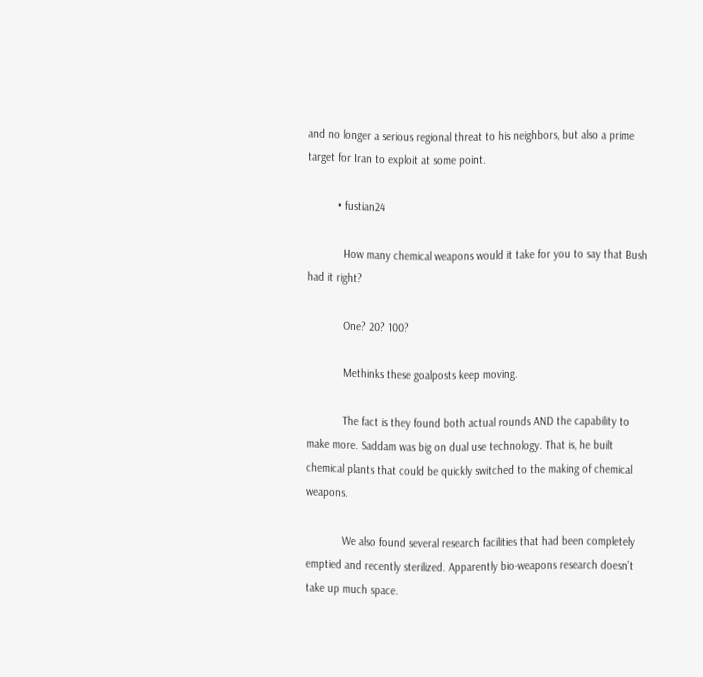and no longer a serious regional threat to his neighbors, but also a prime target for Iran to exploit at some point.

          • fustian24

            How many chemical weapons would it take for you to say that Bush had it right?

            One? 20? 100?

            Methinks these goalposts keep moving.

            The fact is they found both actual rounds AND the capability to make more. Saddam was big on dual use technology. That is, he built chemical plants that could be quickly switched to the making of chemical weapons.

            We also found several research facilities that had been completely emptied and recently sterilized. Apparently bio-weapons research doesn’t take up much space.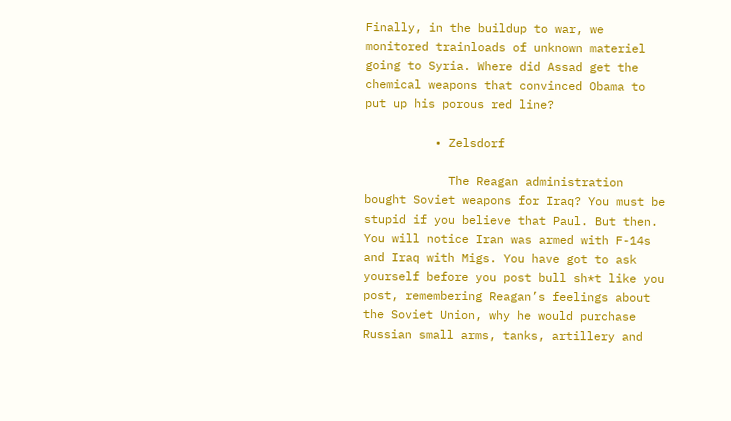Finally, in the buildup to war, we monitored trainloads of unknown materiel going to Syria. Where did Assad get the chemical weapons that convinced Obama to put up his porous red line?

          • Zelsdorf

            The Reagan administration bought Soviet weapons for Iraq? You must be stupid if you believe that Paul. But then. You will notice Iran was armed with F-14s and Iraq with Migs. You have got to ask yourself before you post bull sh*t like you post, remembering Reagan’s feelings about the Soviet Union, why he would purchase Russian small arms, tanks, artillery and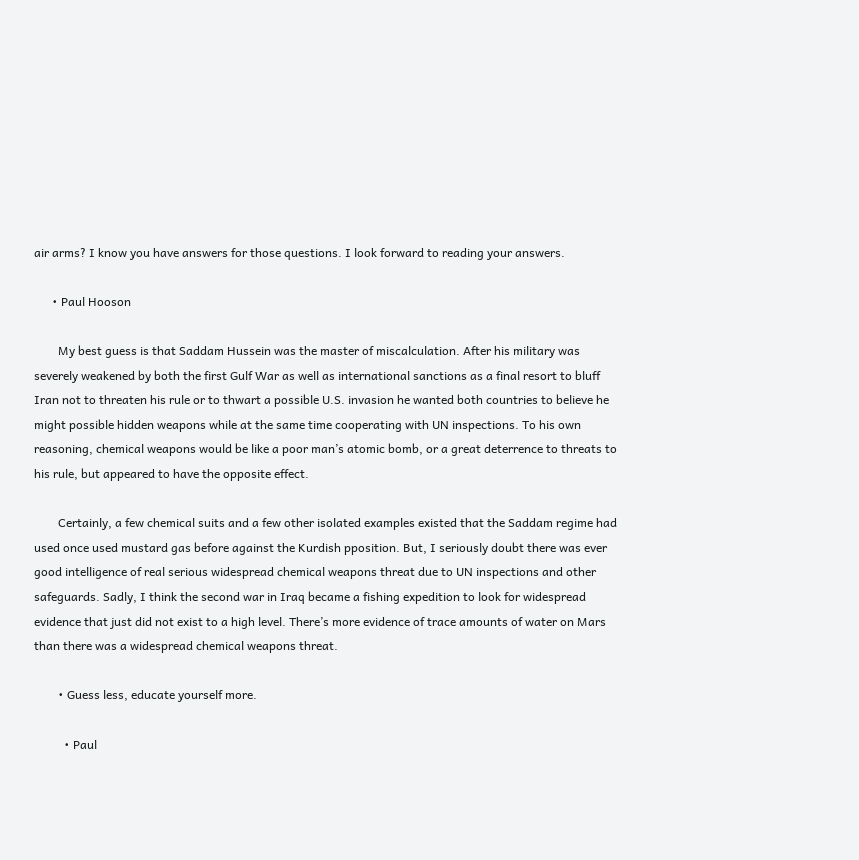air arms? I know you have answers for those questions. I look forward to reading your answers.

      • Paul Hooson

        My best guess is that Saddam Hussein was the master of miscalculation. After his military was severely weakened by both the first Gulf War as well as international sanctions as a final resort to bluff Iran not to threaten his rule or to thwart a possible U.S. invasion he wanted both countries to believe he might possible hidden weapons while at the same time cooperating with UN inspections. To his own reasoning, chemical weapons would be like a poor man’s atomic bomb, or a great deterrence to threats to his rule, but appeared to have the opposite effect.

        Certainly, a few chemical suits and a few other isolated examples existed that the Saddam regime had used once used mustard gas before against the Kurdish pposition. But, I seriously doubt there was ever good intelligence of real serious widespread chemical weapons threat due to UN inspections and other safeguards. Sadly, I think the second war in Iraq became a fishing expedition to look for widespread evidence that just did not exist to a high level. There’s more evidence of trace amounts of water on Mars than there was a widespread chemical weapons threat.

        • Guess less, educate yourself more.

          • Paul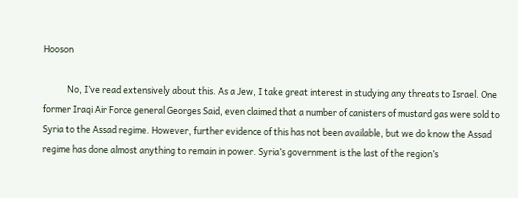Hooson

            No, I’ve read extensively about this. As a Jew, I take great interest in studying any threats to Israel. One former Iraqi Air Force general Georges Said, even claimed that a number of canisters of mustard gas were sold to Syria to the Assad regime. However, further evidence of this has not been available, but we do know the Assad regime has done almost anything to remain in power. Syria’s government is the last of the region’s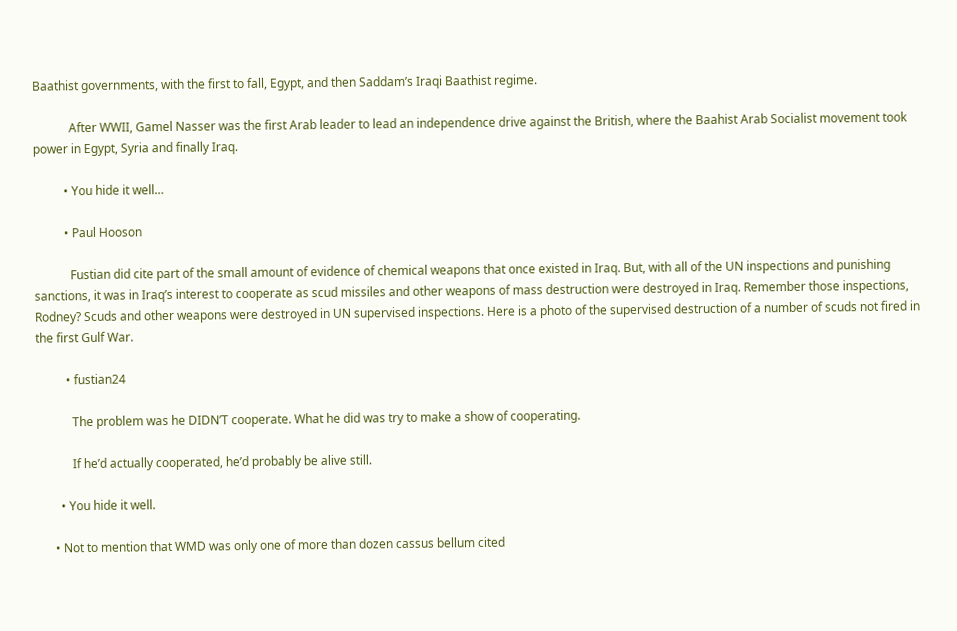Baathist governments, with the first to fall, Egypt, and then Saddam’s Iraqi Baathist regime.

            After WWII, Gamel Nasser was the first Arab leader to lead an independence drive against the British, where the Baahist Arab Socialist movement took power in Egypt, Syria and finally Iraq.

          • You hide it well…

          • Paul Hooson

            Fustian did cite part of the small amount of evidence of chemical weapons that once existed in Iraq. But, with all of the UN inspections and punishing sanctions, it was in Iraq’s interest to cooperate as scud missiles and other weapons of mass destruction were destroyed in Iraq. Remember those inspections, Rodney? Scuds and other weapons were destroyed in UN supervised inspections. Here is a photo of the supervised destruction of a number of scuds not fired in the first Gulf War.

          • fustian24

            The problem was he DIDN’T cooperate. What he did was try to make a show of cooperating.

            If he’d actually cooperated, he’d probably be alive still.

        • You hide it well.

      • Not to mention that WMD was only one of more than dozen cassus bellum cited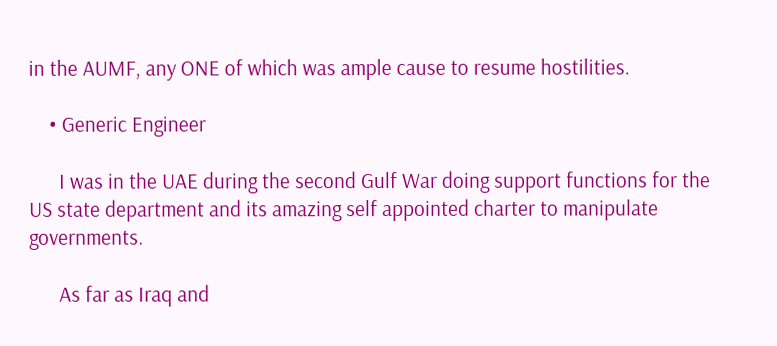in the AUMF, any ONE of which was ample cause to resume hostilities.

    • Generic Engineer

      I was in the UAE during the second Gulf War doing support functions for the US state department and its amazing self appointed charter to manipulate governments.

      As far as Iraq and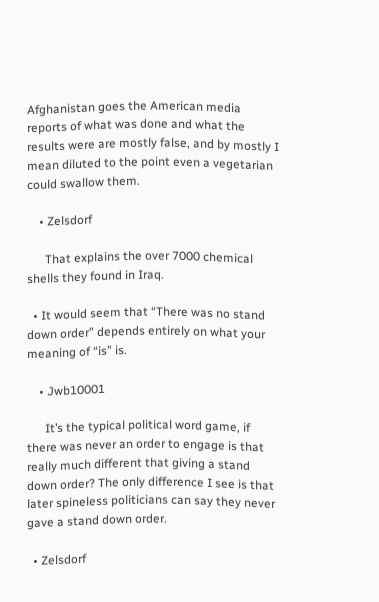Afghanistan goes the American media reports of what was done and what the results were are mostly false, and by mostly I mean diluted to the point even a vegetarian could swallow them.

    • Zelsdorf

      That explains the over 7000 chemical shells they found in Iraq.

  • It would seem that “There was no stand down order” depends entirely on what your meaning of “is” is.

    • Jwb10001

      It’s the typical political word game, if there was never an order to engage is that really much different that giving a stand down order? The only difference I see is that later spineless politicians can say they never gave a stand down order.

  • Zelsdorf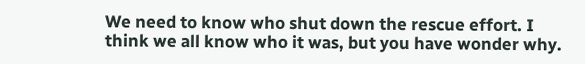We need to know who shut down the rescue effort. I think we all know who it was, but you have wonder why.